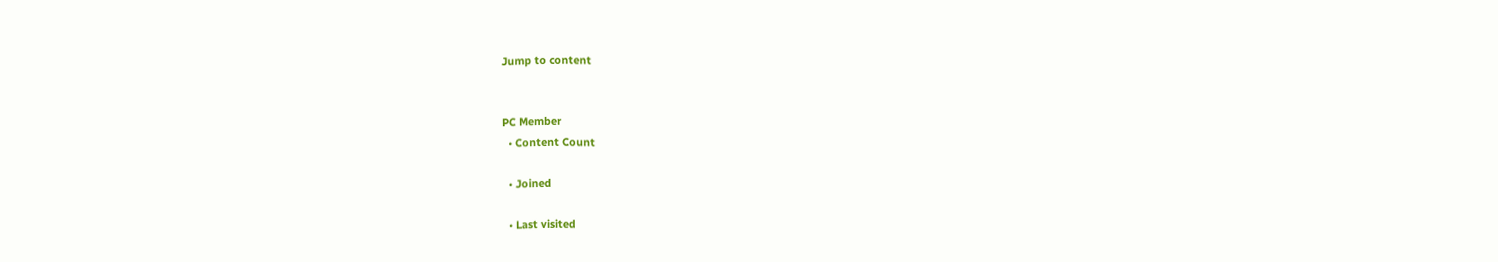Jump to content


PC Member
  • Content Count

  • Joined

  • Last visited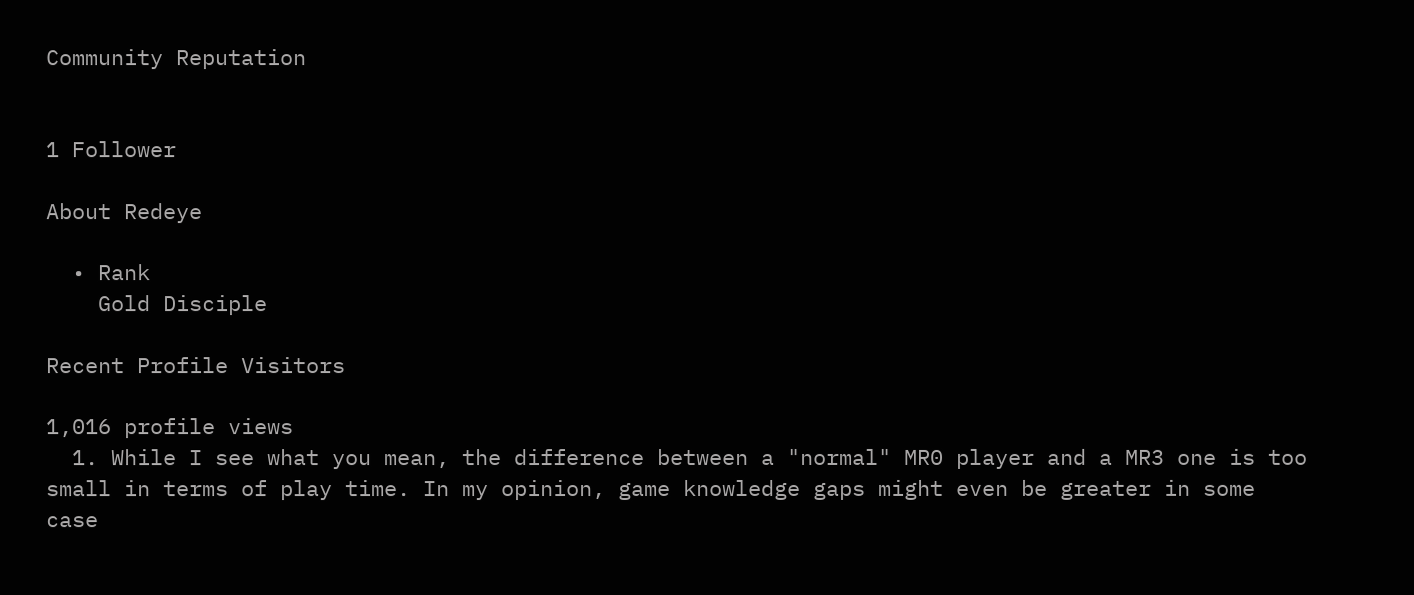Community Reputation


1 Follower

About Redeye

  • Rank
    Gold Disciple

Recent Profile Visitors

1,016 profile views
  1. While I see what you mean, the difference between a "normal" MR0 player and a MR3 one is too small in terms of play time. In my opinion, game knowledge gaps might even be greater in some case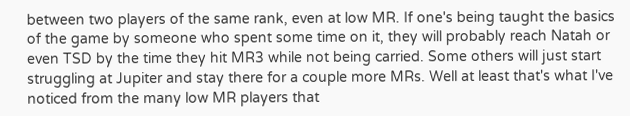between two players of the same rank, even at low MR. If one's being taught the basics of the game by someone who spent some time on it, they will probably reach Natah or even TSD by the time they hit MR3 while not being carried. Some others will just start struggling at Jupiter and stay there for a couple more MRs. Well at least that's what I've noticed from the many low MR players that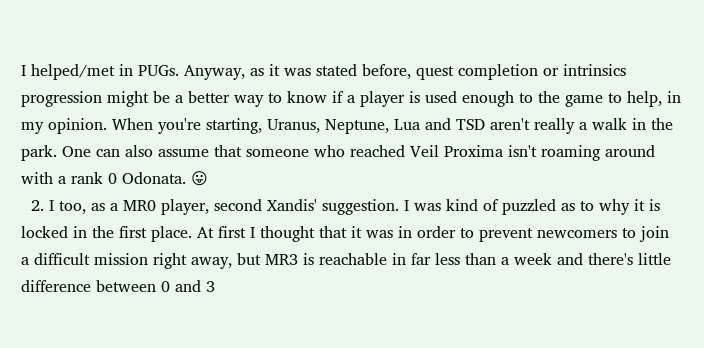I helped/met in PUGs. Anyway, as it was stated before, quest completion or intrinsics progression might be a better way to know if a player is used enough to the game to help, in my opinion. When you're starting, Uranus, Neptune, Lua and TSD aren't really a walk in the park. One can also assume that someone who reached Veil Proxima isn't roaming around with a rank 0 Odonata. 😛
  2. I too, as a MR0 player, second Xandis' suggestion. I was kind of puzzled as to why it is locked in the first place. At first I thought that it was in order to prevent newcomers to join a difficult mission right away, but MR3 is reachable in far less than a week and there's little difference between 0 and 3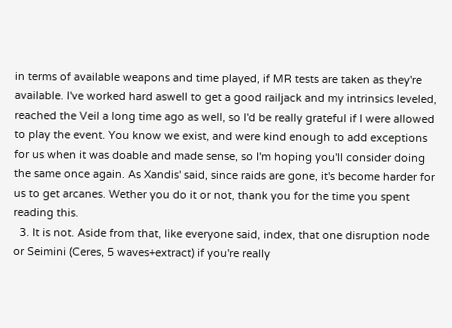in terms of available weapons and time played, if MR tests are taken as they're available. I've worked hard aswell to get a good railjack and my intrinsics leveled, reached the Veil a long time ago as well, so I'd be really grateful if I were allowed to play the event. You know we exist, and were kind enough to add exceptions for us when it was doable and made sense, so I'm hoping you'll consider doing the same once again. As Xandis' said, since raids are gone, it's become harder for us to get arcanes. Wether you do it or not, thank you for the time you spent reading this.
  3. It is not. Aside from that, like everyone said, index, that one disruption node or Seimini (Ceres, 5 waves+extract) if you're really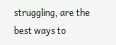struggling, are the best ways to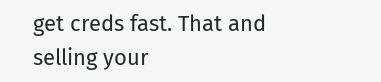get creds fast. That and selling your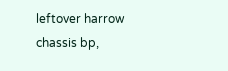leftover harrow chassis bp,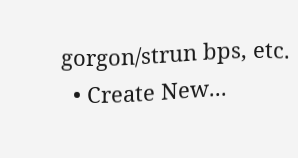gorgon/strun bps, etc.
  • Create New...